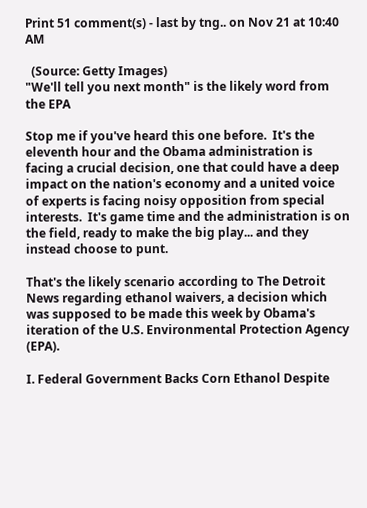Print 51 comment(s) - last by tng.. on Nov 21 at 10:40 AM

  (Source: Getty Images)
"We'll tell you next month" is the likely word from the EPA

Stop me if you've heard this one before.  It's the eleventh hour and the Obama administration is facing a crucial decision, one that could have a deep impact on the nation's economy and a united voice of experts is facing noisy opposition from special interests.  It's game time and the administration is on the field, ready to make the big play... and they instead choose to punt.

That's the likely scenario according to The Detroit News regarding ethanol waivers, a decision which was supposed to be made this week by Obama's iteration of the U.S. Environmental Protection Agency (EPA).

I. Federal Government Backs Corn Ethanol Despite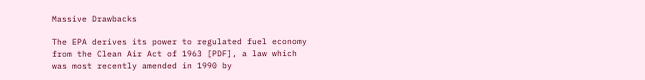Massive Drawbacks

The EPA derives its power to regulated fuel economy from the Clean Air Act of 1963 [PDF], a law which was most recently amended in 1990 by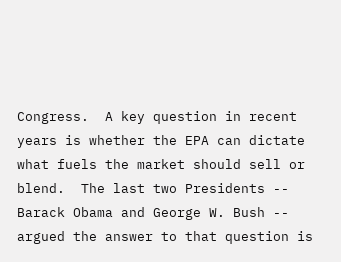Congress.  A key question in recent years is whether the EPA can dictate what fuels the market should sell or blend.  The last two Presidents -- Barack Obama and George W. Bush -- argued the answer to that question is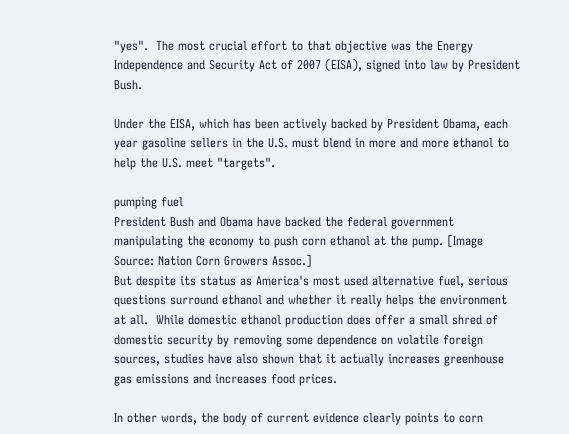"yes".  The most crucial effort to that objective was the Energy Independence and Security Act of 2007 (EISA), signed into law by President Bush.

Under the EISA, which has been actively backed by President Obama, each year gasoline sellers in the U.S. must blend in more and more ethanol to help the U.S. meet "targets".

pumping fuel
President Bush and Obama have backed the federal government manipulating the economy to push corn ethanol at the pump. [Image Source: Nation Corn Growers Assoc.]
But despite its status as America's most used alternative fuel, serious questions surround ethanol and whether it really helps the environment at all.  While domestic ethanol production does offer a small shred of domestic security by removing some dependence on volatile foreign sources, studies have also shown that it actually increases greenhouse gas emissions and increases food prices.

In other words, the body of current evidence clearly points to corn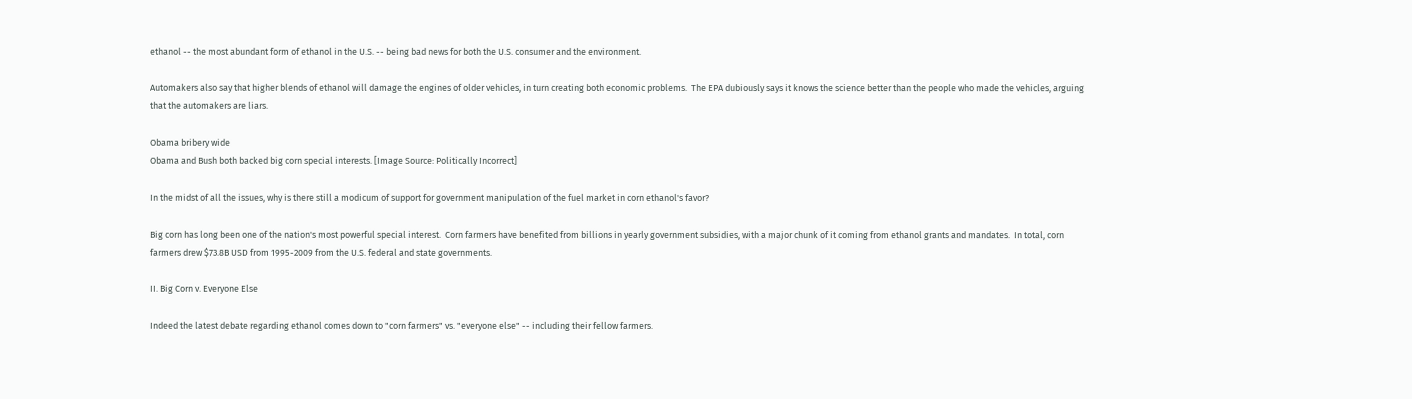ethanol -- the most abundant form of ethanol in the U.S. -- being bad news for both the U.S. consumer and the environment.

Automakers also say that higher blends of ethanol will damage the engines of older vehicles, in turn creating both economic problems.  The EPA dubiously says it knows the science better than the people who made the vehicles, arguing that the automakers are liars.

Obama bribery wide
Obama and Bush both backed big corn special interests. [Image Source: Politically Incorrect]

In the midst of all the issues, why is there still a modicum of support for government manipulation of the fuel market in corn ethanol's favor?

Big corn has long been one of the nation's most powerful special interest.  Corn farmers have benefited from billions in yearly government subsidies, with a major chunk of it coming from ethanol grants and mandates.  In total, corn farmers drew $73.8B USD from 1995-2009 from the U.S. federal and state governments.

II. Big Corn v. Everyone Else

Indeed the latest debate regarding ethanol comes down to "corn farmers" vs. "everyone else" -- including their fellow farmers.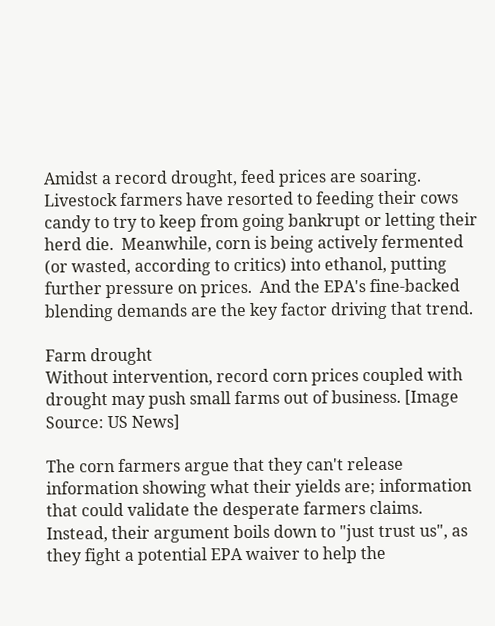Amidst a record drought, feed prices are soaring.  Livestock farmers have resorted to feeding their cows candy to try to keep from going bankrupt or letting their herd die.  Meanwhile, corn is being actively fermented (or wasted, according to critics) into ethanol, putting further pressure on prices.  And the EPA's fine-backed blending demands are the key factor driving that trend.

Farm drought
Without intervention, record corn prices coupled with drought may push small farms out of business. [Image Source: US News]

The corn farmers argue that they can't release information showing what their yields are; information that could validate the desperate farmers claims.  Instead, their argument boils down to "just trust us", as they fight a potential EPA waiver to help the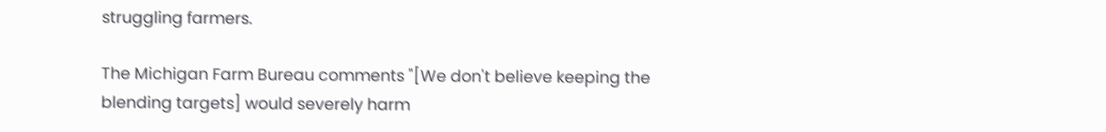struggling farmers.

The Michigan Farm Bureau comments "[We don't believe keeping the blending targets] would severely harm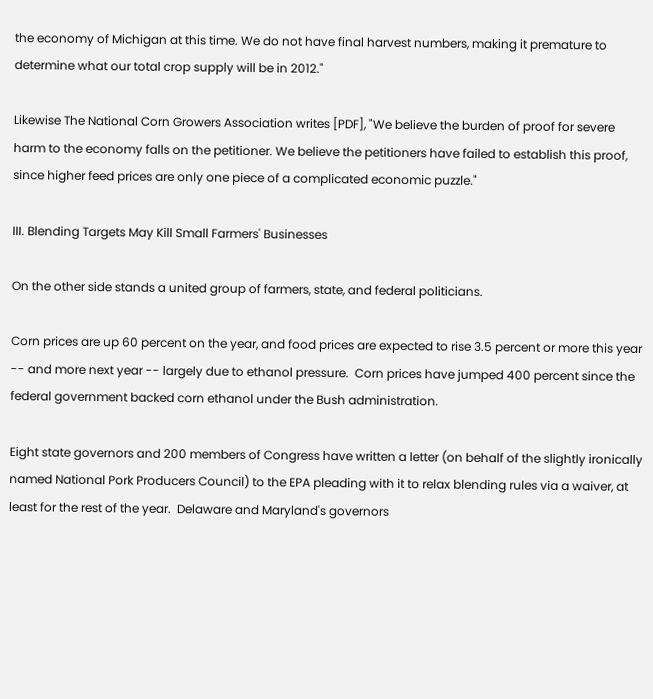the economy of Michigan at this time. We do not have final harvest numbers, making it premature to determine what our total crop supply will be in 2012."

Likewise The National Corn Growers Association writes [PDF], "We believe the burden of proof for severe harm to the economy falls on the petitioner. We believe the petitioners have failed to establish this proof, since higher feed prices are only one piece of a complicated economic puzzle."

III. Blending Targets May Kill Small Farmers' Businesses

On the other side stands a united group of farmers, state, and federal politicians.

Corn prices are up 60 percent on the year, and food prices are expected to rise 3.5 percent or more this year -- and more next year -- largely due to ethanol pressure.  Corn prices have jumped 400 percent since the federal government backed corn ethanol under the Bush administration.

Eight state governors and 200 members of Congress have written a letter (on behalf of the slightly ironically named National Pork Producers Council) to the EPA pleading with it to relax blending rules via a waiver, at least for the rest of the year.  Delaware and Maryland's governors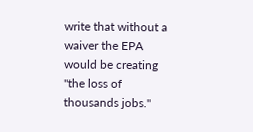write that without a waiver the EPA would be creating "the loss of thousands jobs."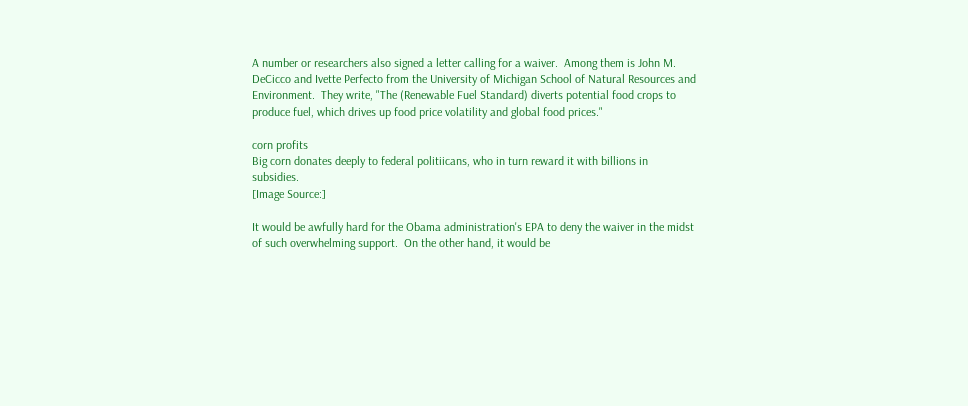A number or researchers also signed a letter calling for a waiver.  Among them is John M. DeCicco and Ivette Perfecto from the University of Michigan School of Natural Resources and Environment.  They write, "The (Renewable Fuel Standard) diverts potential food crops to produce fuel, which drives up food price volatility and global food prices."

corn profits
Big corn donates deeply to federal politiicans, who in turn reward it with billions in subsidies.
[Image Source:]

It would be awfully hard for the Obama administration's EPA to deny the waiver in the midst of such overwhelming support.  On the other hand, it would be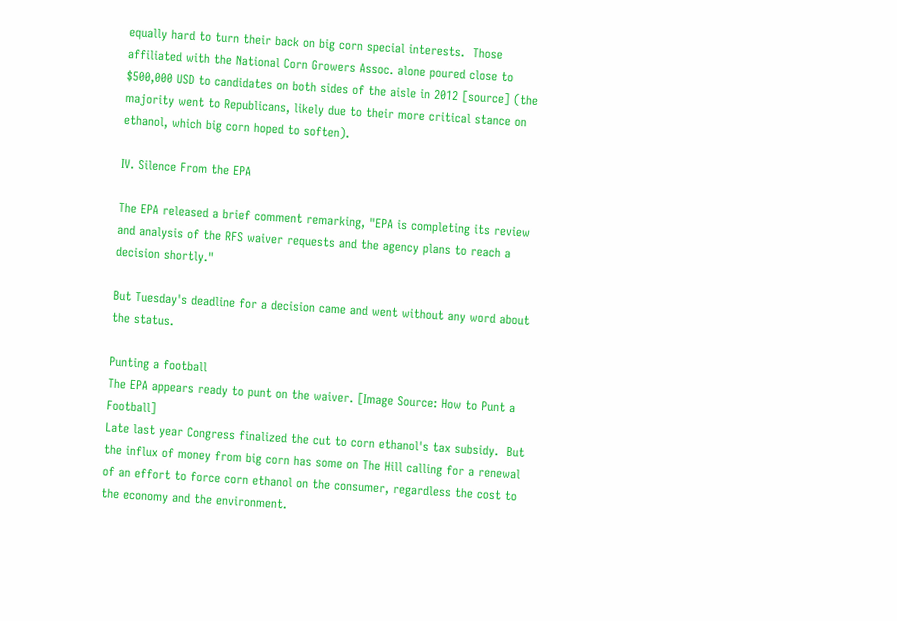equally hard to turn their back on big corn special interests.  Those affiliated with the National Corn Growers Assoc. alone poured close to $500,000 USD to candidates on both sides of the aisle in 2012 [source] (the majority went to Republicans, likely due to their more critical stance on ethanol, which big corn hoped to soften).

IV. Silence From the EPA

The EPA released a brief comment remarking, "EPA is completing its review and analysis of the RFS waiver requests and the agency plans to reach a decision shortly."

But Tuesday's deadline for a decision came and went without any word about the status.

Punting a football
The EPA appears ready to punt on the waiver. [Image Source: How to Punt a Football]
Late last year Congress finalized the cut to corn ethanol's tax subsidy.  But the influx of money from big corn has some on The Hill calling for a renewal of an effort to force corn ethanol on the consumer, regardless the cost to the economy and the environment.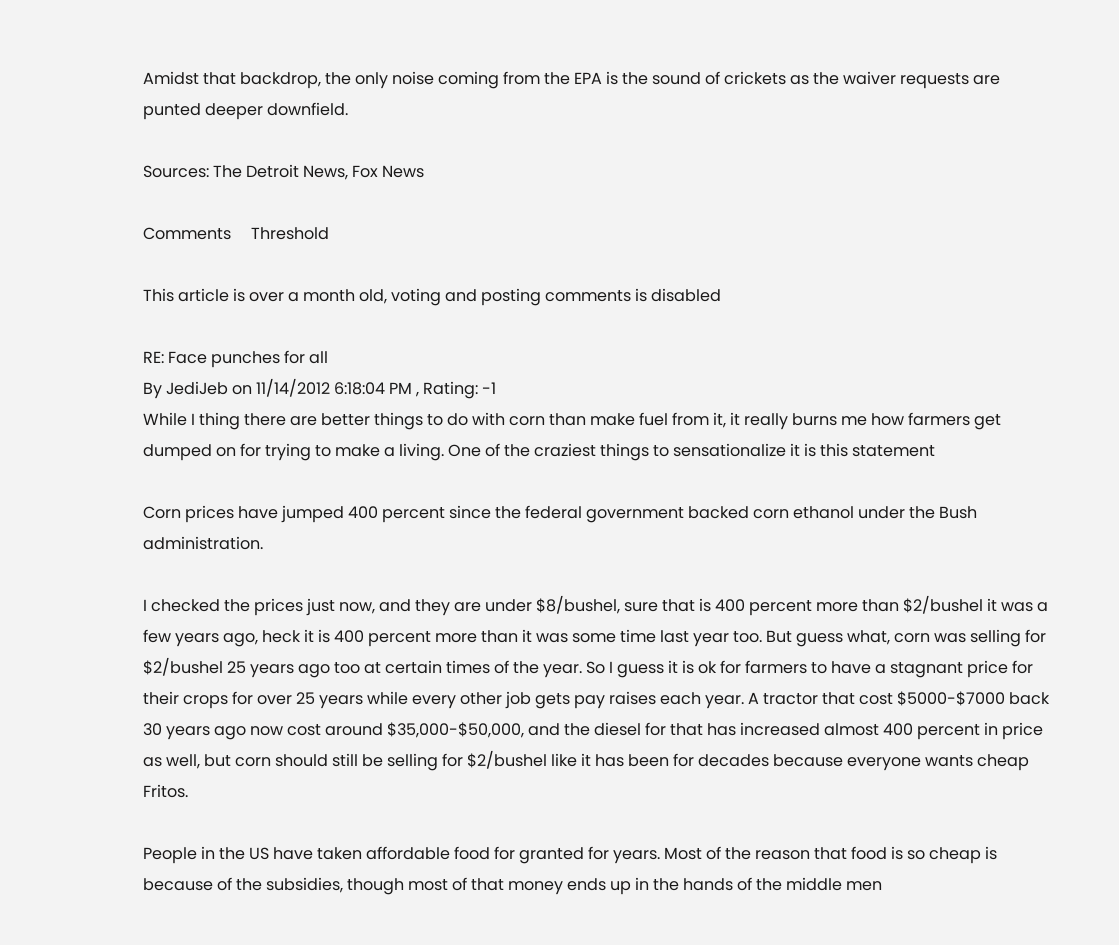Amidst that backdrop, the only noise coming from the EPA is the sound of crickets as the waiver requests are punted deeper downfield.

Sources: The Detroit News, Fox News

Comments     Threshold

This article is over a month old, voting and posting comments is disabled

RE: Face punches for all
By JediJeb on 11/14/2012 6:18:04 PM , Rating: -1
While I thing there are better things to do with corn than make fuel from it, it really burns me how farmers get dumped on for trying to make a living. One of the craziest things to sensationalize it is this statement

Corn prices have jumped 400 percent since the federal government backed corn ethanol under the Bush administration.

I checked the prices just now, and they are under $8/bushel, sure that is 400 percent more than $2/bushel it was a few years ago, heck it is 400 percent more than it was some time last year too. But guess what, corn was selling for $2/bushel 25 years ago too at certain times of the year. So I guess it is ok for farmers to have a stagnant price for their crops for over 25 years while every other job gets pay raises each year. A tractor that cost $5000-$7000 back 30 years ago now cost around $35,000-$50,000, and the diesel for that has increased almost 400 percent in price as well, but corn should still be selling for $2/bushel like it has been for decades because everyone wants cheap Fritos.

People in the US have taken affordable food for granted for years. Most of the reason that food is so cheap is because of the subsidies, though most of that money ends up in the hands of the middle men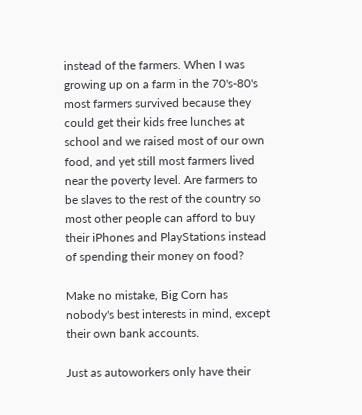instead of the farmers. When I was growing up on a farm in the 70's-80's most farmers survived because they could get their kids free lunches at school and we raised most of our own food, and yet still most farmers lived near the poverty level. Are farmers to be slaves to the rest of the country so most other people can afford to buy their iPhones and PlayStations instead of spending their money on food?

Make no mistake, Big Corn has nobody's best interests in mind, except their own bank accounts.

Just as autoworkers only have their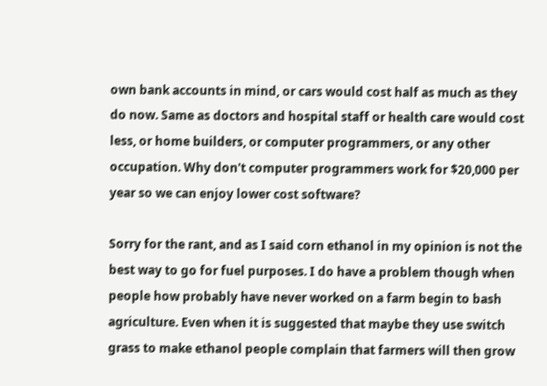own bank accounts in mind, or cars would cost half as much as they do now. Same as doctors and hospital staff or health care would cost less, or home builders, or computer programmers, or any other occupation. Why don't computer programmers work for $20,000 per year so we can enjoy lower cost software?

Sorry for the rant, and as I said corn ethanol in my opinion is not the best way to go for fuel purposes. I do have a problem though when people how probably have never worked on a farm begin to bash agriculture. Even when it is suggested that maybe they use switch grass to make ethanol people complain that farmers will then grow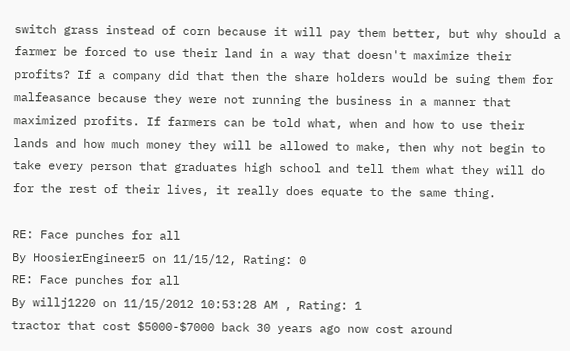switch grass instead of corn because it will pay them better, but why should a farmer be forced to use their land in a way that doesn't maximize their profits? If a company did that then the share holders would be suing them for malfeasance because they were not running the business in a manner that maximized profits. If farmers can be told what, when and how to use their lands and how much money they will be allowed to make, then why not begin to take every person that graduates high school and tell them what they will do for the rest of their lives, it really does equate to the same thing.

RE: Face punches for all
By HoosierEngineer5 on 11/15/12, Rating: 0
RE: Face punches for all
By willj1220 on 11/15/2012 10:53:28 AM , Rating: 1
tractor that cost $5000-$7000 back 30 years ago now cost around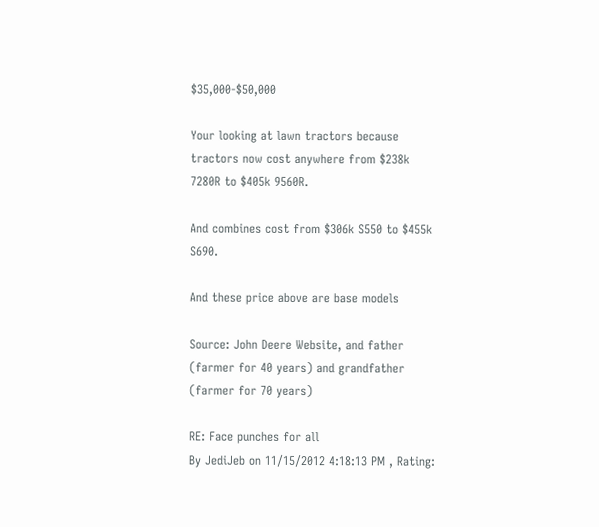$35,000-$50,000

Your looking at lawn tractors because tractors now cost anywhere from $238k 7280R to $405k 9560R.

And combines cost from $306k S550 to $455k S690.

And these price above are base models

Source: John Deere Website, and father (farmer for 40 years) and grandfather (farmer for 70 years)

RE: Face punches for all
By JediJeb on 11/15/2012 4:18:13 PM , Rating: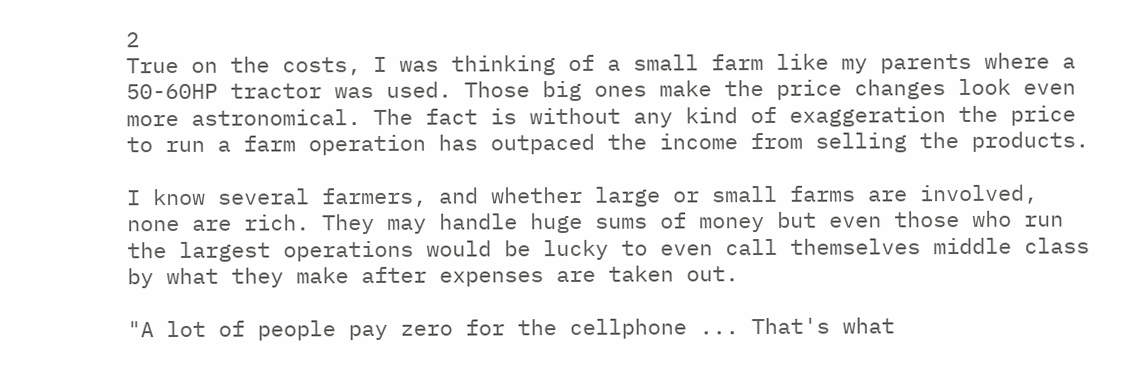2
True on the costs, I was thinking of a small farm like my parents where a 50-60HP tractor was used. Those big ones make the price changes look even more astronomical. The fact is without any kind of exaggeration the price to run a farm operation has outpaced the income from selling the products.

I know several farmers, and whether large or small farms are involved, none are rich. They may handle huge sums of money but even those who run the largest operations would be lucky to even call themselves middle class by what they make after expenses are taken out.

"A lot of people pay zero for the cellphone ... That's what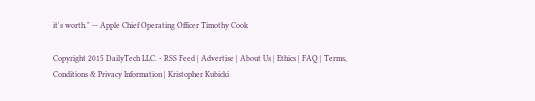it's worth." -- Apple Chief Operating Officer Timothy Cook

Copyright 2015 DailyTech LLC. - RSS Feed | Advertise | About Us | Ethics | FAQ | Terms, Conditions & Privacy Information | Kristopher Kubicki